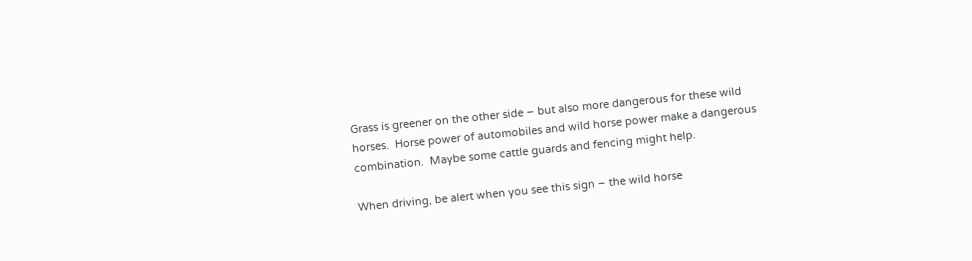Grass is greener on the other side – but also more dangerous for these wild horses.  Horse power of automobiles and wild horse power make a dangerous combination.  Maybe some cattle guards and fencing might help.

When driving, be alert when you see this sign – the wild horse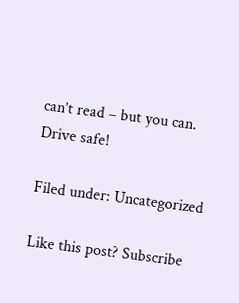can’t read – but you can.  Drive safe!

Filed under: Uncategorized

Like this post? Subscribe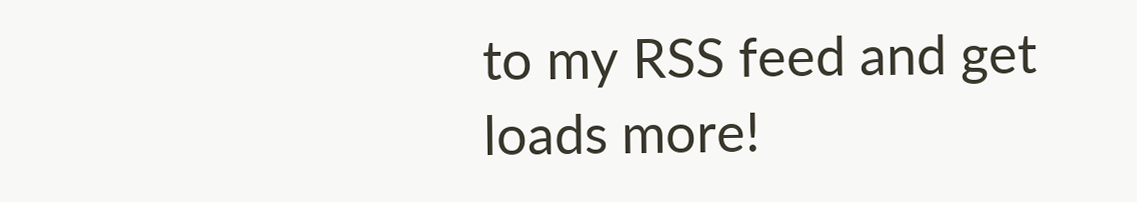to my RSS feed and get loads more!